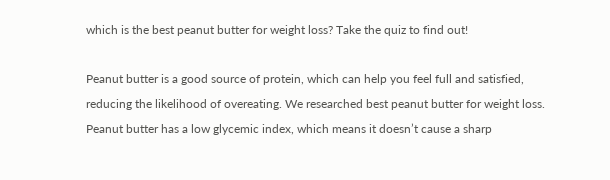which is the best peanut butter for weight loss? Take the quiz to find out!

Peanut butter is a good source of protein, which can help you feel full and satisfied, reducing the likelihood of overeating. We researched best peanut butter for weight loss. Peanut butter has a low glycemic index, which means it doesn’t cause a sharp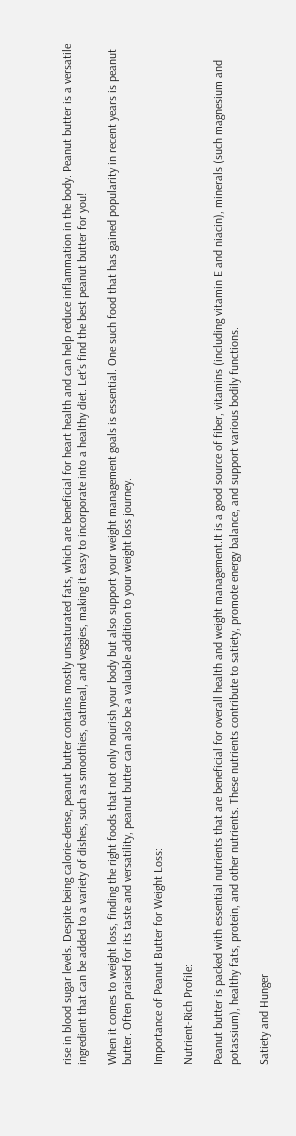rise in blood sugar levels. Despite being calorie-dense, peanut butter contains mostly unsaturated fats, which are beneficial for heart health and can help reduce inflammation in the body. Peanut butter is a versatile ingredient that can be added to a variety of dishes, such as smoothies, oatmeal, and veggies, making it easy to incorporate into a healthy diet. Let’s find the best peanut butter for you!

When it comes to weight loss, finding the right foods that not only nourish your body but also support your weight management goals is essential. One such food that has gained popularity in recent years is peanut butter. Often praised for its taste and versatility, peanut butter can also be a valuable addition to your weight loss journey.

Importance of Peanut Butter for Weight Loss:

Nutrient-Rich Profile:

Peanut butter is packed with essential nutrients that are beneficial for overall health and weight management.It is a good source of fiber, vitamins (including vitamin E and niacin), minerals (such magnesium and potassium), healthy fats, protein, and other nutrients. These nutrients contribute to satiety, promote energy balance, and support various bodily functions.

Satiety and Hunger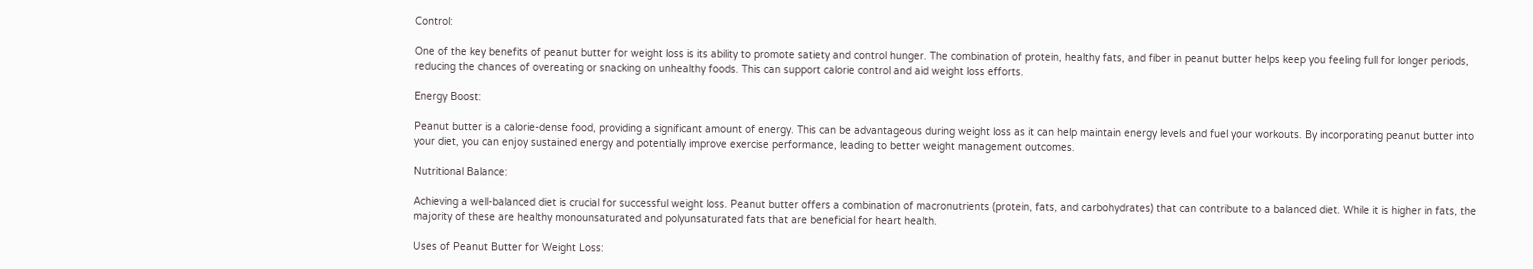Control:

One of the key benefits of peanut butter for weight loss is its ability to promote satiety and control hunger. The combination of protein, healthy fats, and fiber in peanut butter helps keep you feeling full for longer periods, reducing the chances of overeating or snacking on unhealthy foods. This can support calorie control and aid weight loss efforts.

Energy Boost:

Peanut butter is a calorie-dense food, providing a significant amount of energy. This can be advantageous during weight loss as it can help maintain energy levels and fuel your workouts. By incorporating peanut butter into your diet, you can enjoy sustained energy and potentially improve exercise performance, leading to better weight management outcomes.

Nutritional Balance:

Achieving a well-balanced diet is crucial for successful weight loss. Peanut butter offers a combination of macronutrients (protein, fats, and carbohydrates) that can contribute to a balanced diet. While it is higher in fats, the majority of these are healthy monounsaturated and polyunsaturated fats that are beneficial for heart health.

Uses of Peanut Butter for Weight Loss: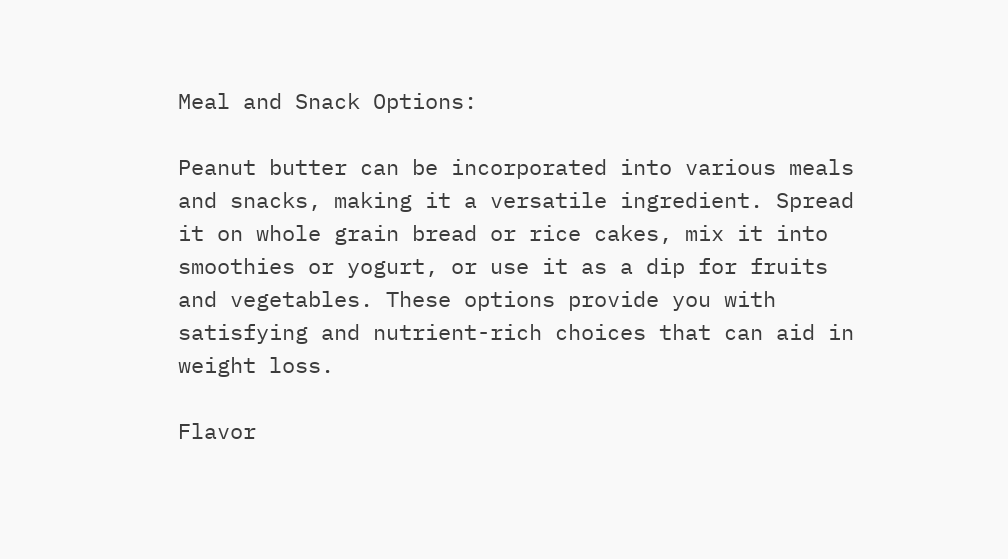Meal and Snack Options:

Peanut butter can be incorporated into various meals and snacks, making it a versatile ingredient. Spread it on whole grain bread or rice cakes, mix it into smoothies or yogurt, or use it as a dip for fruits and vegetables. These options provide you with satisfying and nutrient-rich choices that can aid in weight loss.

Flavor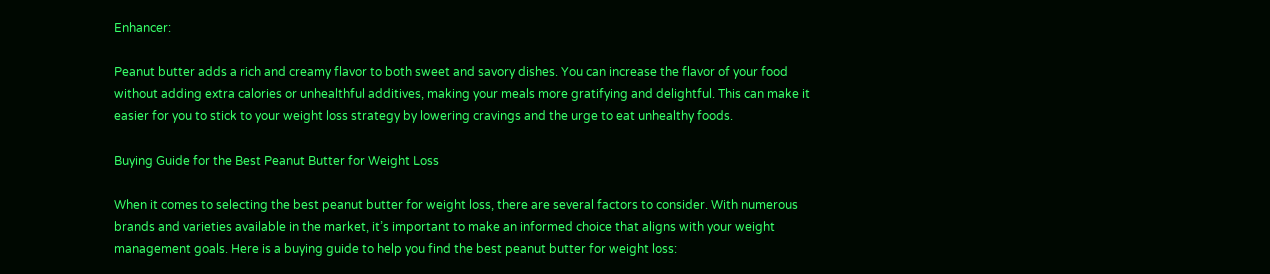Enhancer:

Peanut butter adds a rich and creamy flavor to both sweet and savory dishes. You can increase the flavor of your food without adding extra calories or unhealthful additives, making your meals more gratifying and delightful. This can make it easier for you to stick to your weight loss strategy by lowering cravings and the urge to eat unhealthy foods.

Buying Guide for the Best Peanut Butter for Weight Loss

When it comes to selecting the best peanut butter for weight loss, there are several factors to consider. With numerous brands and varieties available in the market, it’s important to make an informed choice that aligns with your weight management goals. Here is a buying guide to help you find the best peanut butter for weight loss: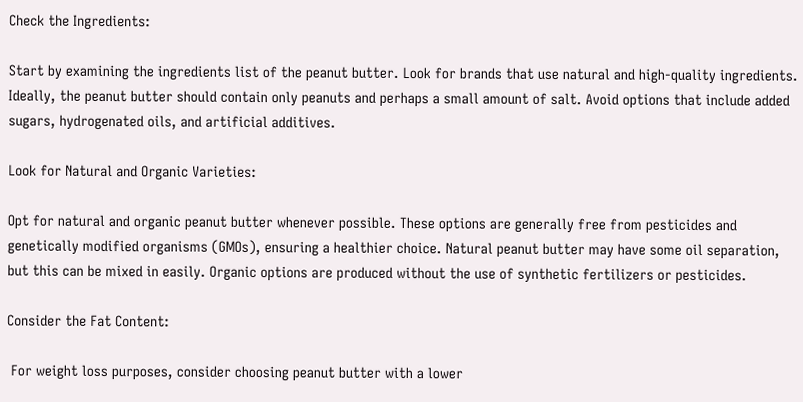Check the Ingredients:

Start by examining the ingredients list of the peanut butter. Look for brands that use natural and high-quality ingredients. Ideally, the peanut butter should contain only peanuts and perhaps a small amount of salt. Avoid options that include added sugars, hydrogenated oils, and artificial additives.

Look for Natural and Organic Varieties:

Opt for natural and organic peanut butter whenever possible. These options are generally free from pesticides and genetically modified organisms (GMOs), ensuring a healthier choice. Natural peanut butter may have some oil separation, but this can be mixed in easily. Organic options are produced without the use of synthetic fertilizers or pesticides.

Consider the Fat Content:

 For weight loss purposes, consider choosing peanut butter with a lower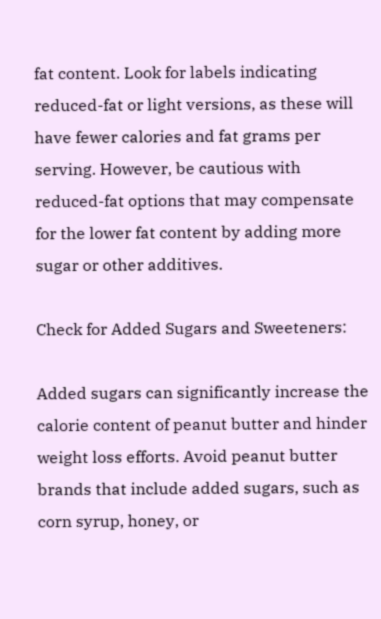fat content. Look for labels indicating reduced-fat or light versions, as these will have fewer calories and fat grams per serving. However, be cautious with reduced-fat options that may compensate for the lower fat content by adding more sugar or other additives.

Check for Added Sugars and Sweeteners:

Added sugars can significantly increase the calorie content of peanut butter and hinder weight loss efforts. Avoid peanut butter brands that include added sugars, such as corn syrup, honey, or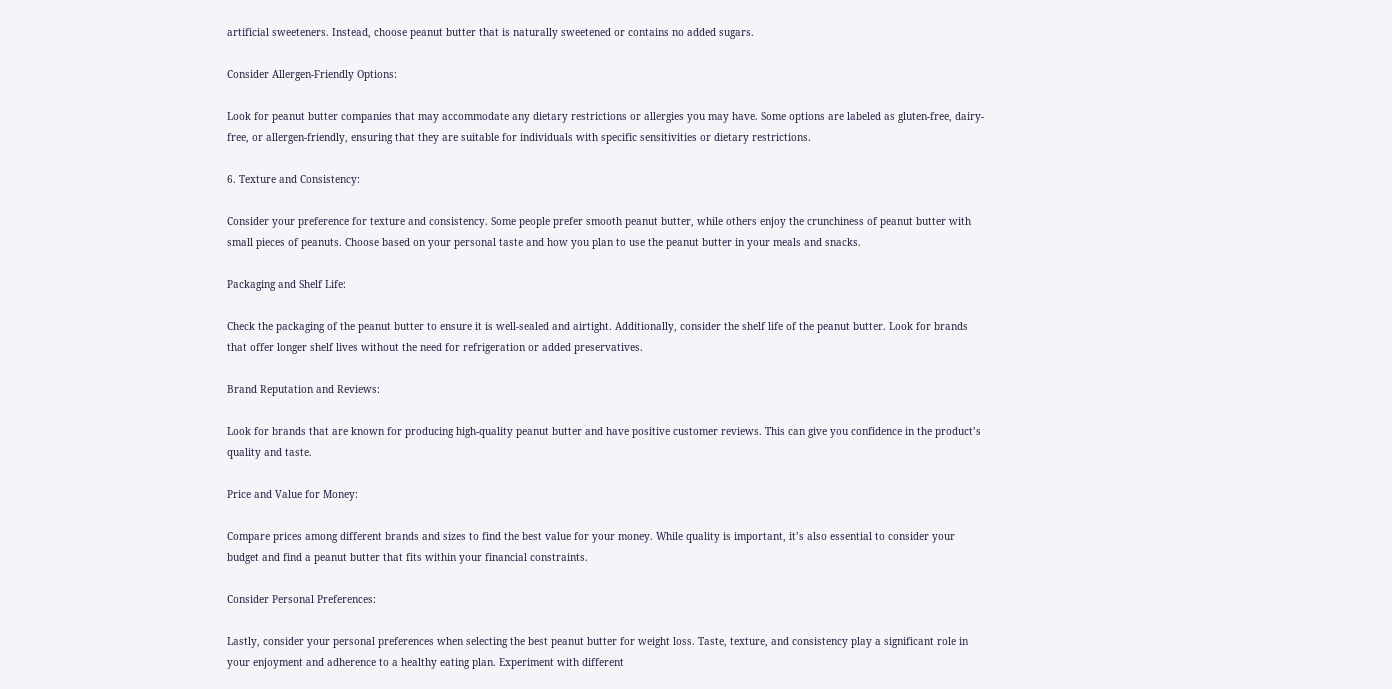artificial sweeteners. Instead, choose peanut butter that is naturally sweetened or contains no added sugars.

Consider Allergen-Friendly Options:

Look for peanut butter companies that may accommodate any dietary restrictions or allergies you may have. Some options are labeled as gluten-free, dairy-free, or allergen-friendly, ensuring that they are suitable for individuals with specific sensitivities or dietary restrictions.

6. Texture and Consistency:

Consider your preference for texture and consistency. Some people prefer smooth peanut butter, while others enjoy the crunchiness of peanut butter with small pieces of peanuts. Choose based on your personal taste and how you plan to use the peanut butter in your meals and snacks.

Packaging and Shelf Life:

Check the packaging of the peanut butter to ensure it is well-sealed and airtight. Additionally, consider the shelf life of the peanut butter. Look for brands that offer longer shelf lives without the need for refrigeration or added preservatives.

Brand Reputation and Reviews:

Look for brands that are known for producing high-quality peanut butter and have positive customer reviews. This can give you confidence in the product’s quality and taste.

Price and Value for Money:

Compare prices among different brands and sizes to find the best value for your money. While quality is important, it’s also essential to consider your budget and find a peanut butter that fits within your financial constraints.

Consider Personal Preferences:

Lastly, consider your personal preferences when selecting the best peanut butter for weight loss. Taste, texture, and consistency play a significant role in your enjoyment and adherence to a healthy eating plan. Experiment with different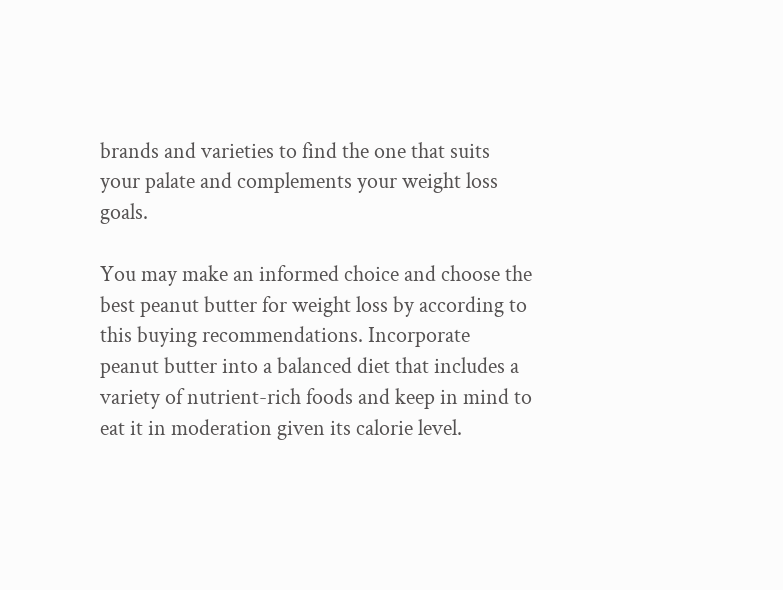brands and varieties to find the one that suits your palate and complements your weight loss goals.

You may make an informed choice and choose the best peanut butter for weight loss by according to this buying recommendations. Incorporate peanut butter into a balanced diet that includes a variety of nutrient-rich foods and keep in mind to eat it in moderation given its calorie level.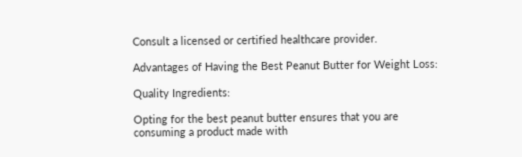Consult a licensed or certified healthcare provider.

Advantages of Having the Best Peanut Butter for Weight Loss:

Quality Ingredients:

Opting for the best peanut butter ensures that you are consuming a product made with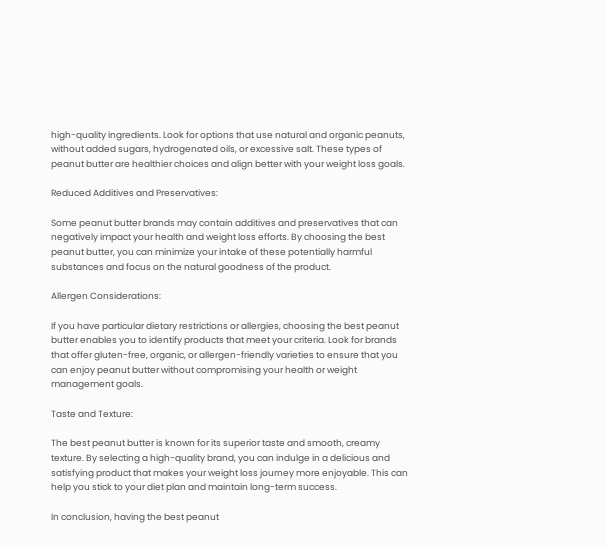high-quality ingredients. Look for options that use natural and organic peanuts, without added sugars, hydrogenated oils, or excessive salt. These types of peanut butter are healthier choices and align better with your weight loss goals.

Reduced Additives and Preservatives:

Some peanut butter brands may contain additives and preservatives that can negatively impact your health and weight loss efforts. By choosing the best peanut butter, you can minimize your intake of these potentially harmful substances and focus on the natural goodness of the product.

Allergen Considerations:

If you have particular dietary restrictions or allergies, choosing the best peanut butter enables you to identify products that meet your criteria. Look for brands that offer gluten-free, organic, or allergen-friendly varieties to ensure that you can enjoy peanut butter without compromising your health or weight management goals.

Taste and Texture:

The best peanut butter is known for its superior taste and smooth, creamy texture. By selecting a high-quality brand, you can indulge in a delicious and satisfying product that makes your weight loss journey more enjoyable. This can help you stick to your diet plan and maintain long-term success.

In conclusion, having the best peanut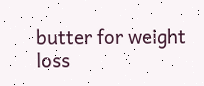butter for weight loss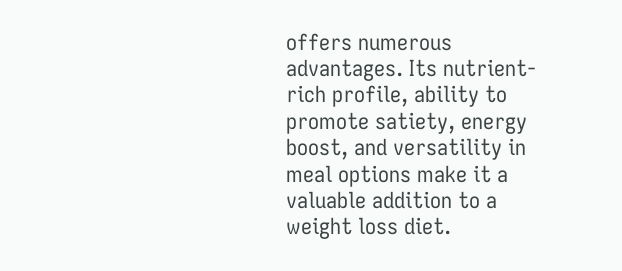offers numerous advantages. Its nutrient-rich profile, ability to promote satiety, energy boost, and versatility in meal options make it a valuable addition to a weight loss diet.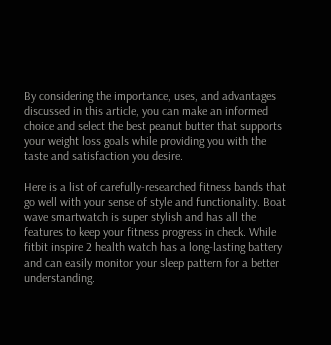By considering the importance, uses, and advantages discussed in this article, you can make an informed choice and select the best peanut butter that supports your weight loss goals while providing you with the taste and satisfaction you desire.

Here is a list of carefully-researched fitness bands that go well with your sense of style and functionality. Boat wave smartwatch is super stylish and has all the features to keep your fitness progress in check. While fitbit inspire 2 health watch has a long-lasting battery and can easily monitor your sleep pattern for a better understanding.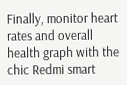Finally, monitor heart rates and overall health graph with the chic Redmi smart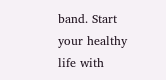band. Start your healthy life with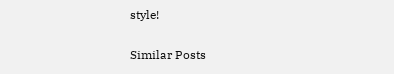style!

Similar Posts